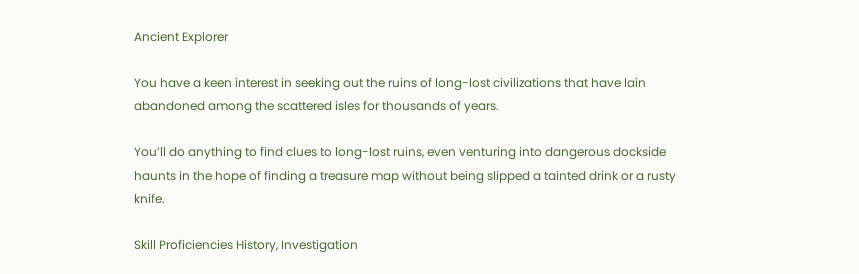Ancient Explorer

You have a keen interest in seeking out the ruins of long-lost civilizations that have lain abandoned among the scattered isles for thousands of years.

You’ll do anything to find clues to long-lost ruins, even venturing into dangerous dockside haunts in the hope of finding a treasure map without being slipped a tainted drink or a rusty knife.

Skill Proficiencies History, Investigation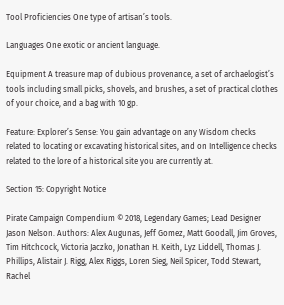Tool Proficiencies One type of artisan’s tools.

Languages One exotic or ancient language.

Equipment A treasure map of dubious provenance, a set of archaelogist’s tools including small picks, shovels, and brushes, a set of practical clothes of your choice, and a bag with 10 gp.

Feature: Explorer’s Sense: You gain advantage on any Wisdom checks related to locating or excavating historical sites, and on Intelligence checks related to the lore of a historical site you are currently at.

Section 15: Copyright Notice

Pirate Campaign Compendium © 2018, Legendary Games; Lead Designer Jason Nelson. Authors: Alex Augunas, Jeff Gomez, Matt Goodall, Jim Groves, Tim Hitchcock, Victoria Jaczko, Jonathan H. Keith, Lyz Liddell, Thomas J. Phillips, Alistair J. Rigg, Alex Riggs, Loren Sieg, Neil Spicer, Todd Stewart, Rachel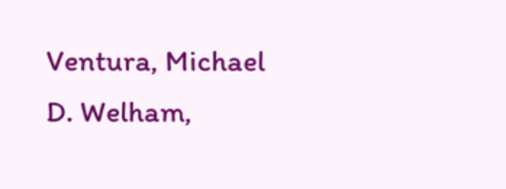Ventura, Michael D. Welham,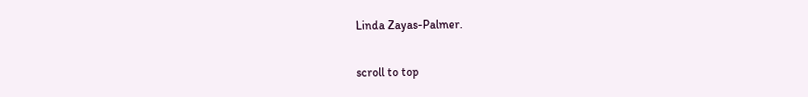Linda Zayas-Palmer.

scroll to top